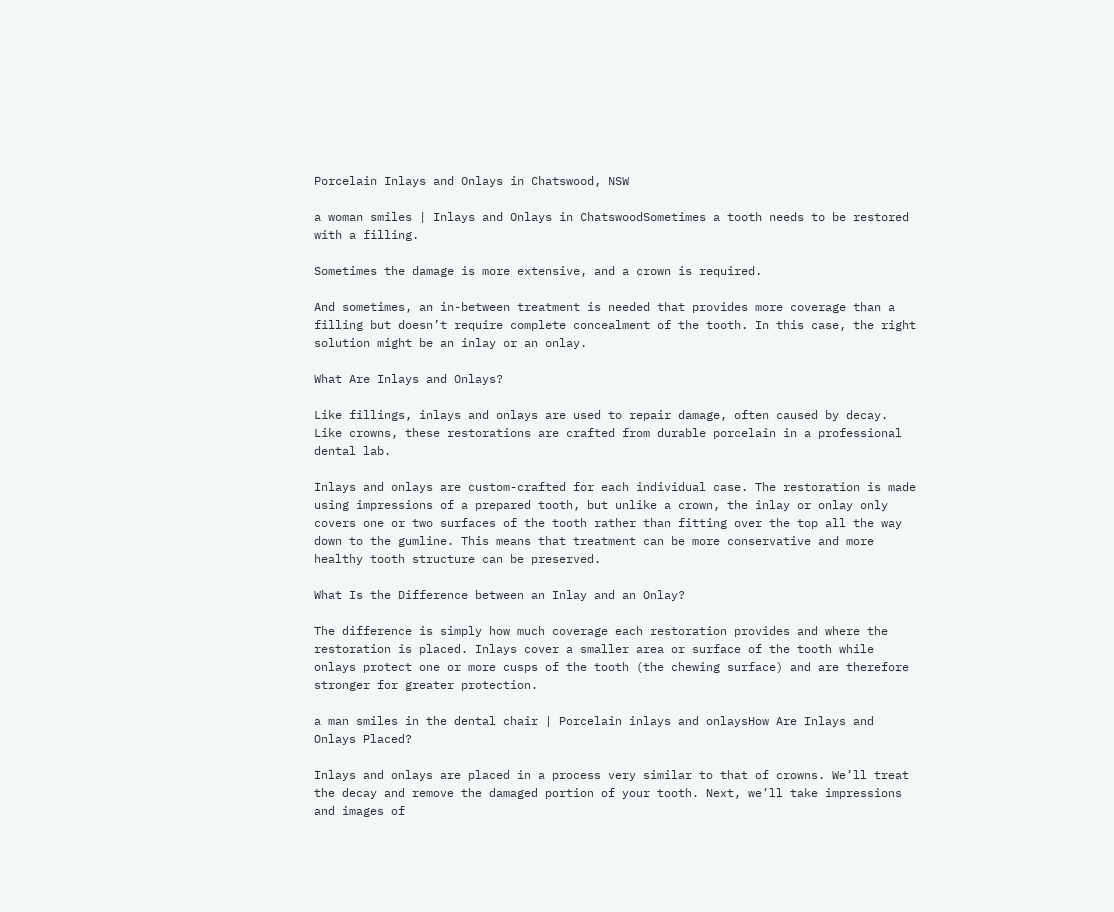Porcelain Inlays and Onlays in Chatswood, NSW

a woman smiles | Inlays and Onlays in ChatswoodSometimes a tooth needs to be restored with a filling.

Sometimes the damage is more extensive, and a crown is required.

And sometimes, an in-between treatment is needed that provides more coverage than a filling but doesn’t require complete concealment of the tooth. In this case, the right solution might be an inlay or an onlay.

What Are Inlays and Onlays?

Like fillings, inlays and onlays are used to repair damage, often caused by decay. Like crowns, these restorations are crafted from durable porcelain in a professional dental lab.

Inlays and onlays are custom-crafted for each individual case. The restoration is made using impressions of a prepared tooth, but unlike a crown, the inlay or onlay only covers one or two surfaces of the tooth rather than fitting over the top all the way down to the gumline. This means that treatment can be more conservative and more healthy tooth structure can be preserved.

What Is the Difference between an Inlay and an Onlay?

The difference is simply how much coverage each restoration provides and where the restoration is placed. Inlays cover a smaller area or surface of the tooth while onlays protect one or more cusps of the tooth (the chewing surface) and are therefore stronger for greater protection.

a man smiles in the dental chair | Porcelain inlays and onlaysHow Are Inlays and Onlays Placed?

Inlays and onlays are placed in a process very similar to that of crowns. We’ll treat the decay and remove the damaged portion of your tooth. Next, we’ll take impressions and images of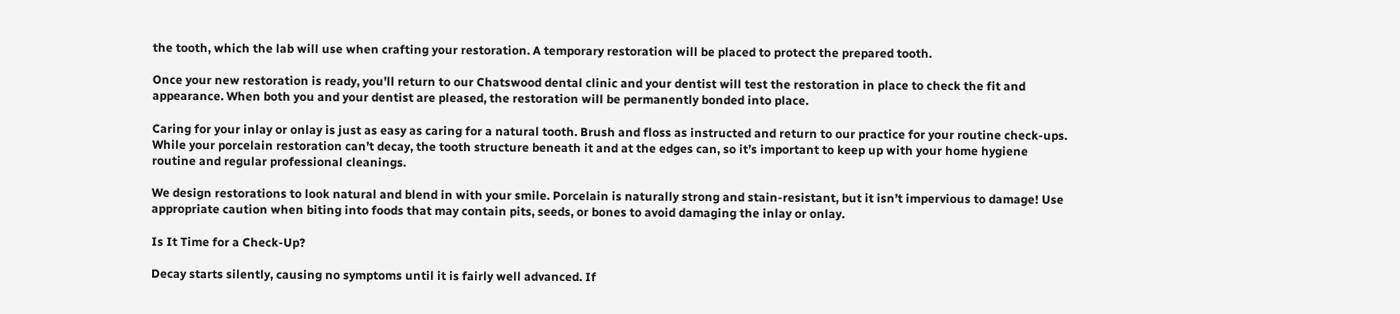the tooth, which the lab will use when crafting your restoration. A temporary restoration will be placed to protect the prepared tooth.

Once your new restoration is ready, you’ll return to our Chatswood dental clinic and your dentist will test the restoration in place to check the fit and appearance. When both you and your dentist are pleased, the restoration will be permanently bonded into place.

Caring for your inlay or onlay is just as easy as caring for a natural tooth. Brush and floss as instructed and return to our practice for your routine check-ups. While your porcelain restoration can’t decay, the tooth structure beneath it and at the edges can, so it’s important to keep up with your home hygiene routine and regular professional cleanings.

We design restorations to look natural and blend in with your smile. Porcelain is naturally strong and stain-resistant, but it isn’t impervious to damage! Use appropriate caution when biting into foods that may contain pits, seeds, or bones to avoid damaging the inlay or onlay.

Is It Time for a Check-Up?

Decay starts silently, causing no symptoms until it is fairly well advanced. If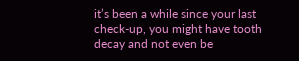it’s been a while since your last check-up, you might have tooth decay and not even be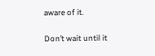aware of it.

Don’t wait until it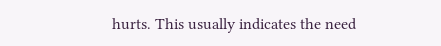hurts. This usually indicates the need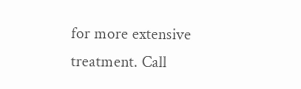for more extensive treatment. Call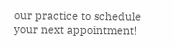our practice to schedule your next appointment!